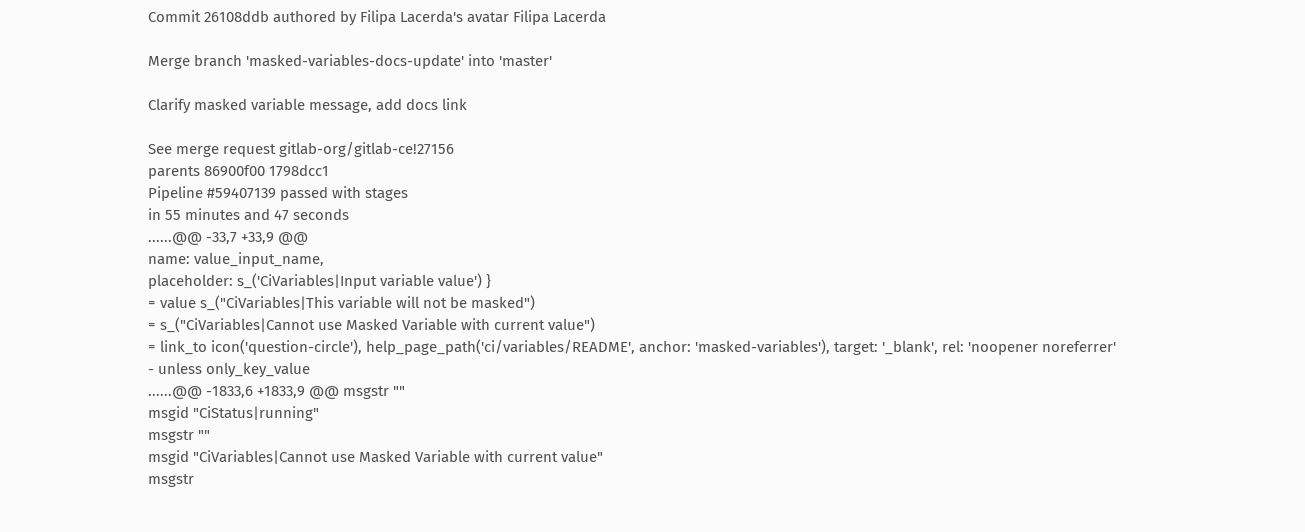Commit 26108ddb authored by Filipa Lacerda's avatar Filipa Lacerda

Merge branch 'masked-variables-docs-update' into 'master'

Clarify masked variable message, add docs link

See merge request gitlab-org/gitlab-ce!27156
parents 86900f00 1798dcc1
Pipeline #59407139 passed with stages
in 55 minutes and 47 seconds
......@@ -33,7 +33,9 @@
name: value_input_name,
placeholder: s_('CiVariables|Input variable value') }
= value s_("CiVariables|This variable will not be masked")
= s_("CiVariables|Cannot use Masked Variable with current value")
= link_to icon('question-circle'), help_page_path('ci/variables/README', anchor: 'masked-variables'), target: '_blank', rel: 'noopener noreferrer'
- unless only_key_value
......@@ -1833,6 +1833,9 @@ msgstr ""
msgid "CiStatus|running"
msgstr ""
msgid "CiVariables|Cannot use Masked Variable with current value"
msgstr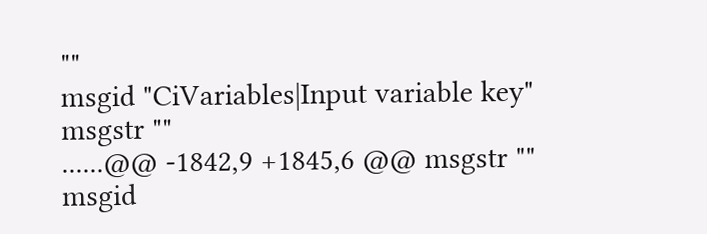""
msgid "CiVariables|Input variable key"
msgstr ""
......@@ -1842,9 +1845,6 @@ msgstr ""
msgid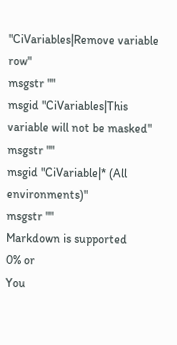"CiVariables|Remove variable row"
msgstr ""
msgid "CiVariables|This variable will not be masked"
msgstr ""
msgid "CiVariable|* (All environments)"
msgstr ""
Markdown is supported
0% or
You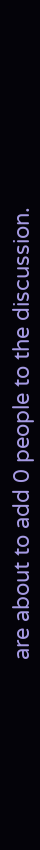are about to add 0 people to the discussion.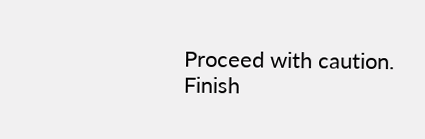Proceed with caution.
Finish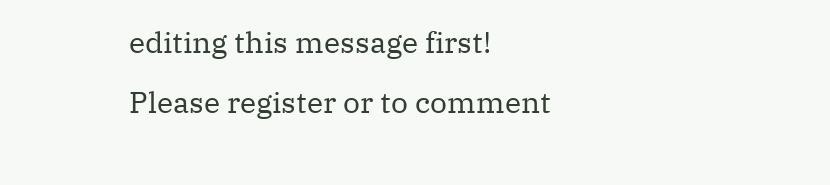editing this message first!
Please register or to comment